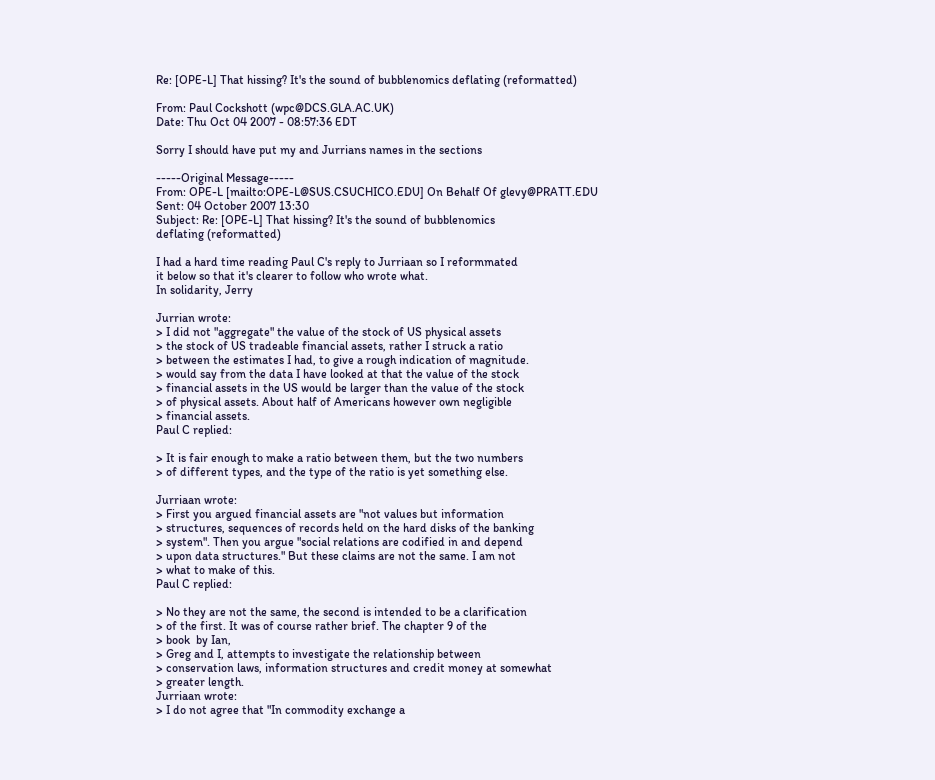Re: [OPE-L] That hissing? It's the sound of bubblenomics deflating (reformatted)

From: Paul Cockshott (wpc@DCS.GLA.AC.UK)
Date: Thu Oct 04 2007 - 08:57:36 EDT

Sorry I should have put my and Jurrians names in the sections

-----Original Message-----
From: OPE-L [mailto:OPE-L@SUS.CSUCHICO.EDU] On Behalf Of glevy@PRATT.EDU
Sent: 04 October 2007 13:30
Subject: Re: [OPE-L] That hissing? It's the sound of bubblenomics
deflating (reformatted)

I had a hard time reading Paul C's reply to Jurriaan so I reformmated
it below so that it's clearer to follow who wrote what.
In solidarity, Jerry

Jurrian wrote:
> I did not "aggregate" the value of the stock of US physical assets
> the stock of US tradeable financial assets, rather I struck a ratio
> between the estimates I had, to give a rough indication of magnitude.
> would say from the data I have looked at that the value of the stock
> financial assets in the US would be larger than the value of the stock
> of physical assets. About half of Americans however own negligible
> financial assets.
Paul C replied:

> It is fair enough to make a ratio between them, but the two numbers
> of different types, and the type of the ratio is yet something else.

Jurriaan wrote:
> First you argued financial assets are "not values but information
> structures, sequences of records held on the hard disks of the banking
> system". Then you argue "social relations are codified in and depend
> upon data structures." But these claims are not the same. I am not
> what to make of this.
Paul C replied:

> No they are not the same, the second is intended to be a clarification
> of the first. It was of course rather brief. The chapter 9 of the
> book  by Ian,
> Greg and I, attempts to investigate the relationship between
> conservation laws, information structures and credit money at somewhat
> greater length.
Jurriaan wrote:
> I do not agree that "In commodity exchange a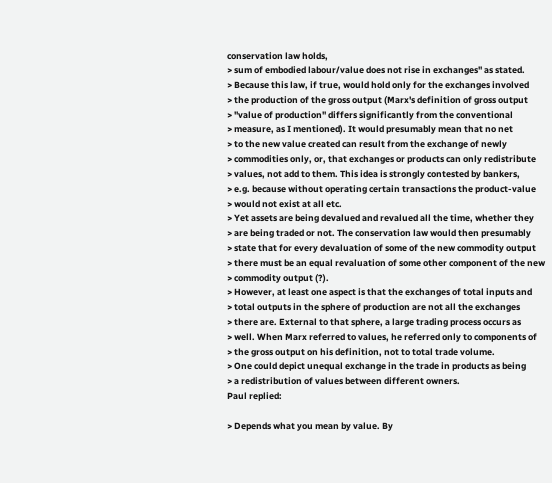conservation law holds,
> sum of embodied labour/value does not rise in exchanges" as stated.
> Because this law, if true, would hold only for the exchanges involved
> the production of the gross output (Marx's definition of gross output
> "value of production" differs significantly from the conventional
> measure, as I mentioned). It would presumably mean that no net
> to the new value created can result from the exchange of newly
> commodities only, or, that exchanges or products can only redistribute
> values, not add to them. This idea is strongly contested by bankers,
> e.g. because without operating certain transactions the product-value
> would not exist at all etc.
> Yet assets are being devalued and revalued all the time, whether they
> are being traded or not. The conservation law would then presumably
> state that for every devaluation of some of the new commodity output
> there must be an equal revaluation of some other component of the new
> commodity output (?).
> However, at least one aspect is that the exchanges of total inputs and
> total outputs in the sphere of production are not all the exchanges
> there are. External to that sphere, a large trading process occurs as
> well. When Marx referred to values, he referred only to components of
> the gross output on his definition, not to total trade volume.
> One could depict unequal exchange in the trade in products as being
> a redistribution of values between different owners.
Paul replied:

> Depends what you mean by value. By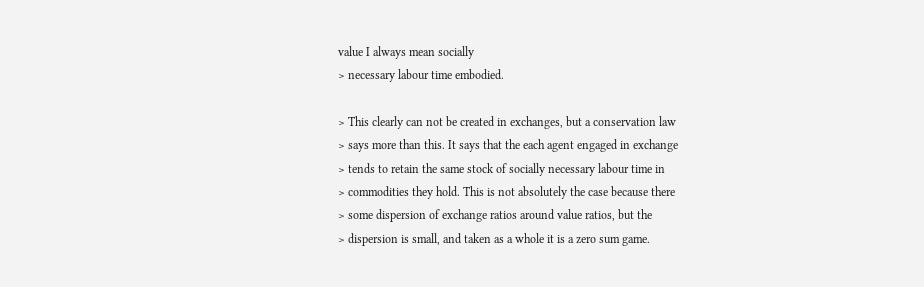value I always mean socially
> necessary labour time embodied.

> This clearly can not be created in exchanges, but a conservation law
> says more than this. It says that the each agent engaged in exchange
> tends to retain the same stock of socially necessary labour time in
> commodities they hold. This is not absolutely the case because there
> some dispersion of exchange ratios around value ratios, but the
> dispersion is small, and taken as a whole it is a zero sum game.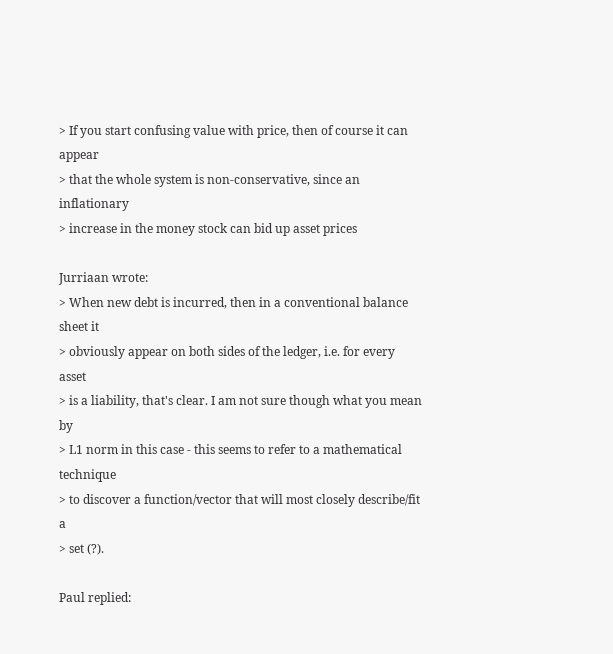> If you start confusing value with price, then of course it can appear
> that the whole system is non-conservative, since an inflationary
> increase in the money stock can bid up asset prices

Jurriaan wrote:
> When new debt is incurred, then in a conventional balance sheet it
> obviously appear on both sides of the ledger, i.e. for every asset
> is a liability, that's clear. I am not sure though what you mean by
> L1 norm in this case - this seems to refer to a mathematical technique
> to discover a function/vector that will most closely describe/fit a
> set (?).

Paul replied: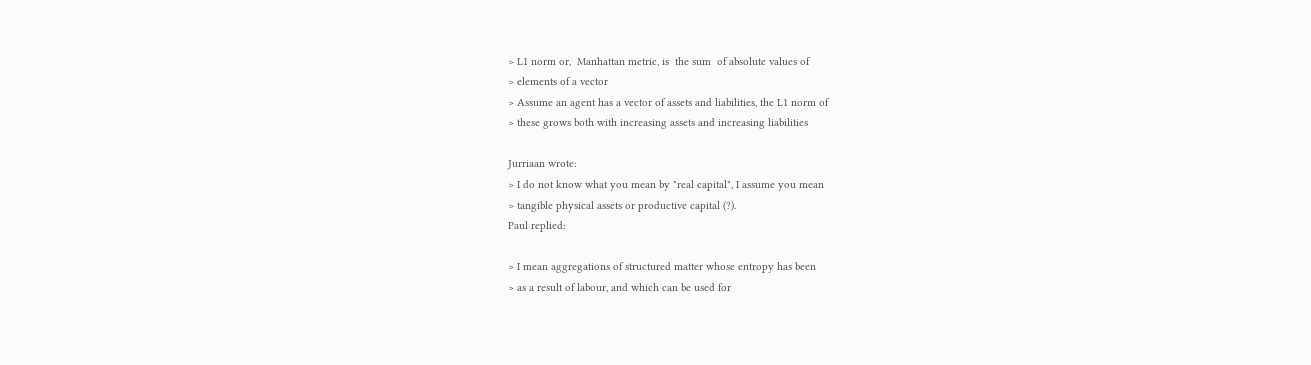> L1 norm or,  Manhattan metric, is  the sum  of absolute values of
> elements of a vector
> Assume an agent has a vector of assets and liabilities, the L1 norm of
> these grows both with increasing assets and increasing liabilities

Jurriaan wrote:
> I do not know what you mean by "real capital", I assume you mean
> tangible physical assets or productive capital (?).
Paul replied:

> I mean aggregations of structured matter whose entropy has been
> as a result of labour, and which can be used for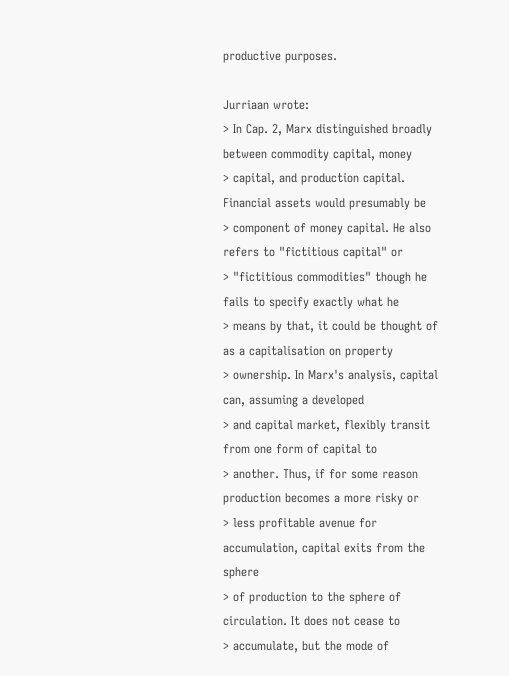productive purposes.

Jurriaan wrote:
> In Cap. 2, Marx distinguished broadly between commodity capital, money
> capital, and production capital. Financial assets would presumably be
> component of money capital. He also refers to "fictitious capital" or
> "fictitious commodities" though he fails to specify exactly what he
> means by that, it could be thought of as a capitalisation on property
> ownership. In Marx's analysis, capital can, assuming a developed
> and capital market, flexibly transit from one form of capital to
> another. Thus, if for some reason production becomes a more risky or
> less profitable avenue for accumulation, capital exits from the sphere
> of production to the sphere of circulation. It does not cease to
> accumulate, but the mode of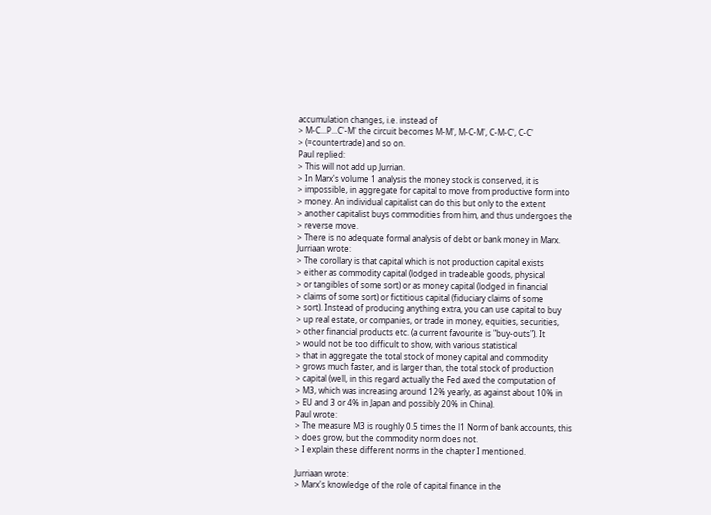accumulation changes, i.e. instead of
> M-C...P...C'-M' the circuit becomes M-M', M-C-M', C-M-C', C-C'
> (=countertrade) and so on.
Paul replied:
> This will not add up Jurrian.
> In Marx's volume 1 analysis the money stock is conserved, it is
> impossible, in aggregate for capital to move from productive form into
> money. An individual capitalist can do this but only to the extent
> another capitalist buys commodities from him, and thus undergoes the
> reverse move.
> There is no adequate formal analysis of debt or bank money in Marx.
Jurriaan wrote:
> The corollary is that capital which is not production capital exists
> either as commodity capital (lodged in tradeable goods, physical
> or tangibles of some sort) or as money capital (lodged in financial
> claims of some sort) or fictitious capital (fiduciary claims of some
> sort). Instead of producing anything extra, you can use capital to buy
> up real estate, or companies, or trade in money, equities, securities,
> other financial products etc. (a current favourite is "buy-outs"). It
> would not be too difficult to show, with various statistical
> that in aggregate the total stock of money capital and commodity
> grows much faster, and is larger than, the total stock of production
> capital (well, in this regard actually the Fed axed the computation of
> M3, which was increasing around 12% yearly, as against about 10% in
> EU and 3 or 4% in Japan and possibly 20% in China).
Paul wrote:
> The measure M3 is roughly 0.5 times the l1 Norm of bank accounts, this
> does grow, but the commodity norm does not.
> I explain these different norms in the chapter I mentioned.

Jurriaan wrote:
> Marx's knowledge of the role of capital finance in the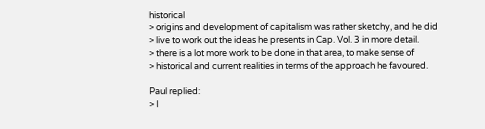historical
> origins and development of capitalism was rather sketchy, and he did
> live to work out the ideas he presents in Cap. Vol. 3 in more detail.
> there is a lot more work to be done in that area, to make sense of
> historical and current realities in terms of the approach he favoured.

Paul replied:
> I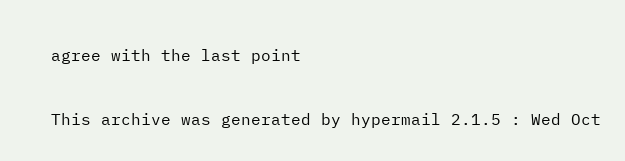agree with the last point

This archive was generated by hypermail 2.1.5 : Wed Oct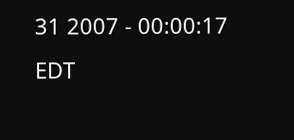31 2007 - 00:00:17 EDT